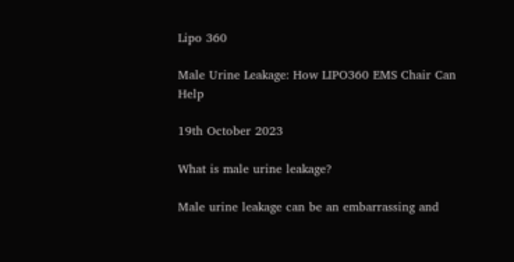Lipo 360

Male Urine Leakage: How LIPO360 EMS Chair Can Help

19th October 2023

What is male urine leakage?

Male urine leakage can be an embarrassing and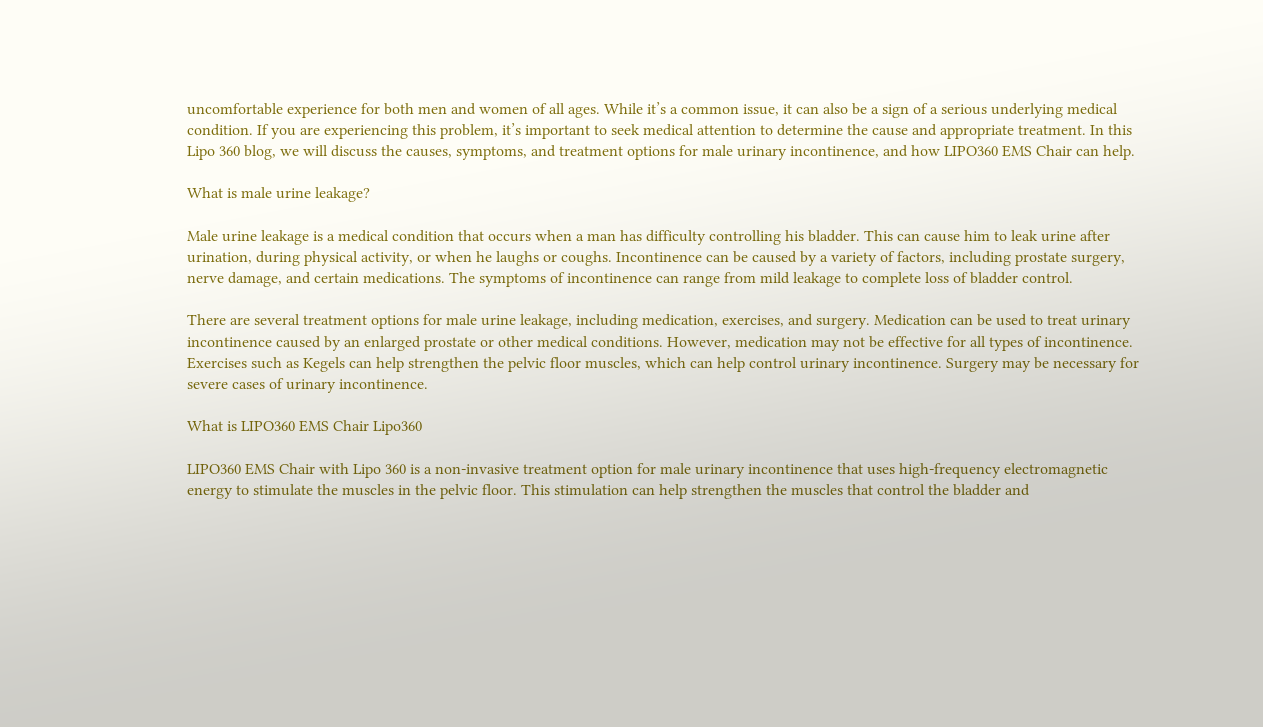uncomfortable experience for both men and women of all ages. While it’s a common issue, it can also be a sign of a serious underlying medical condition. If you are experiencing this problem, it’s important to seek medical attention to determine the cause and appropriate treatment. In this Lipo 360 blog, we will discuss the causes, symptoms, and treatment options for male urinary incontinence, and how LIPO360 EMS Chair can help.

What is male urine leakage?

Male urine leakage is a medical condition that occurs when a man has difficulty controlling his bladder. This can cause him to leak urine after urination, during physical activity, or when he laughs or coughs. Incontinence can be caused by a variety of factors, including prostate surgery, nerve damage, and certain medications. The symptoms of incontinence can range from mild leakage to complete loss of bladder control.

There are several treatment options for male urine leakage, including medication, exercises, and surgery. Medication can be used to treat urinary incontinence caused by an enlarged prostate or other medical conditions. However, medication may not be effective for all types of incontinence. Exercises such as Kegels can help strengthen the pelvic floor muscles, which can help control urinary incontinence. Surgery may be necessary for severe cases of urinary incontinence.

What is LIPO360 EMS Chair Lipo360

LIPO360 EMS Chair with Lipo 360 is a non-invasive treatment option for male urinary incontinence that uses high-frequency electromagnetic energy to stimulate the muscles in the pelvic floor. This stimulation can help strengthen the muscles that control the bladder and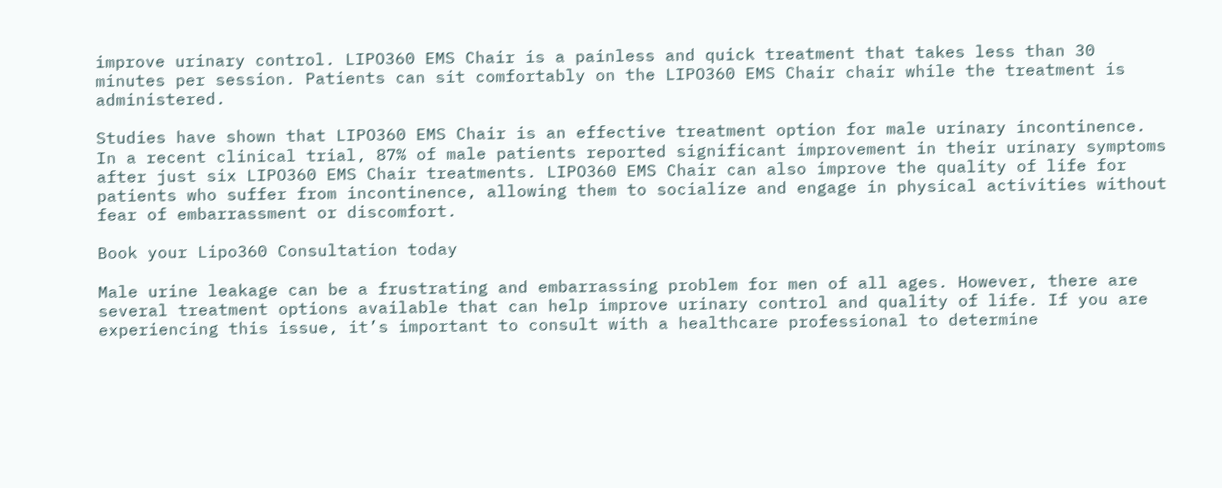improve urinary control. LIPO360 EMS Chair is a painless and quick treatment that takes less than 30 minutes per session. Patients can sit comfortably on the LIPO360 EMS Chair chair while the treatment is administered.

Studies have shown that LIPO360 EMS Chair is an effective treatment option for male urinary incontinence. In a recent clinical trial, 87% of male patients reported significant improvement in their urinary symptoms after just six LIPO360 EMS Chair treatments. LIPO360 EMS Chair can also improve the quality of life for patients who suffer from incontinence, allowing them to socialize and engage in physical activities without fear of embarrassment or discomfort.

Book your Lipo360 Consultation today

Male urine leakage can be a frustrating and embarrassing problem for men of all ages. However, there are several treatment options available that can help improve urinary control and quality of life. If you are experiencing this issue, it’s important to consult with a healthcare professional to determine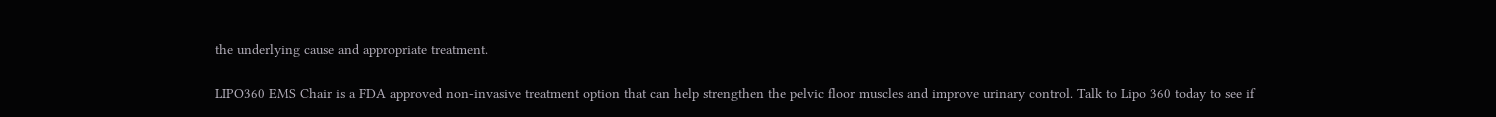the underlying cause and appropriate treatment.

LIPO360 EMS Chair is a FDA approved non-invasive treatment option that can help strengthen the pelvic floor muscles and improve urinary control. Talk to Lipo 360 today to see if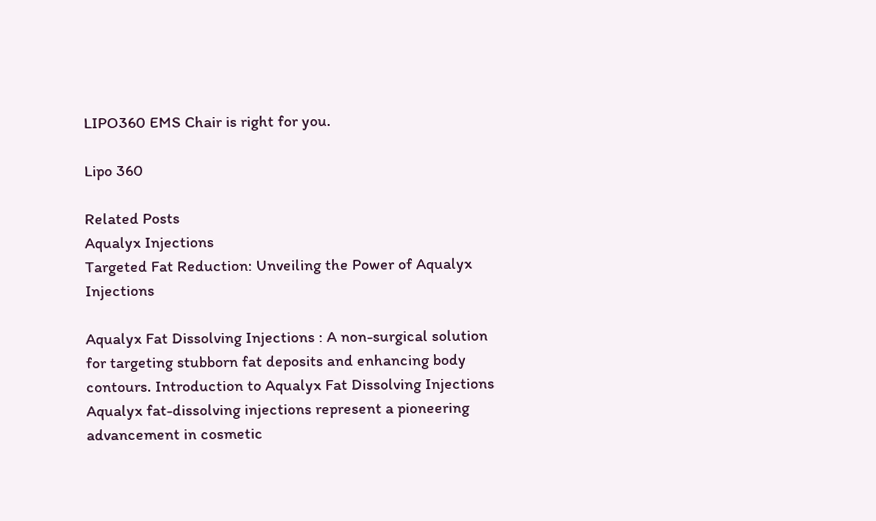LIPO360 EMS Chair is right for you.

Lipo 360

Related Posts
Aqualyx Injections
Targeted Fat Reduction: Unveiling the Power of Aqualyx Injections

Aqualyx Fat Dissolving Injections : A non-surgical solution for targeting stubborn fat deposits and enhancing body contours. Introduction to Aqualyx Fat Dissolving Injections Aqualyx fat-dissolving injections represent a pioneering advancement in cosmetic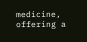medicine, offering a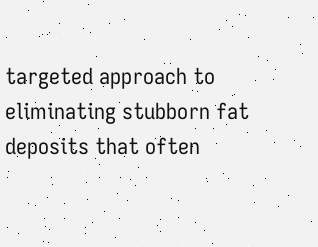targeted approach to eliminating stubborn fat deposits that often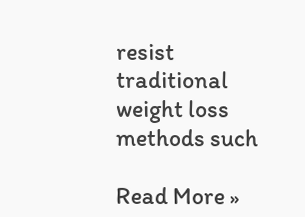resist traditional weight loss methods such

Read More »